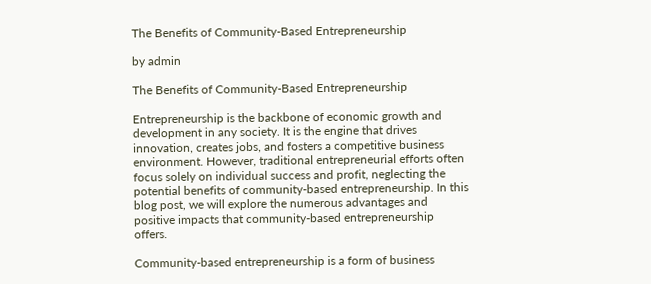The Benefits of Community-Based Entrepreneurship

by admin

The Benefits of Community-Based Entrepreneurship

Entrepreneurship is the backbone of economic growth and development in any society. It is the engine that drives innovation, creates jobs, and fosters a competitive business environment. However, traditional entrepreneurial efforts often focus solely on individual success and profit, neglecting the potential benefits of community-based entrepreneurship. In this blog post, we will explore the numerous advantages and positive impacts that community-based entrepreneurship offers.

Community-based entrepreneurship is a form of business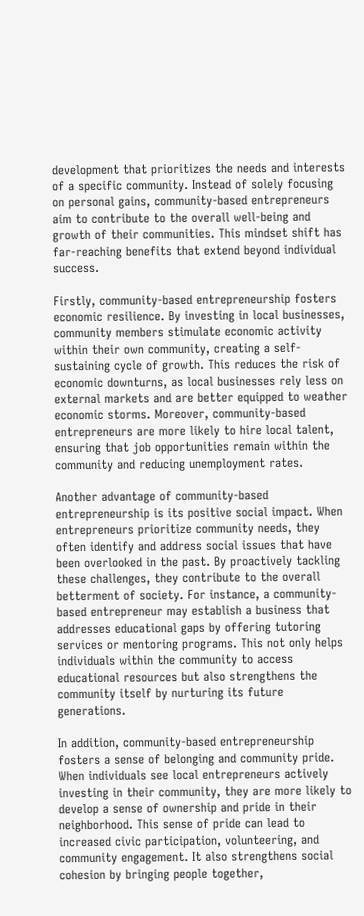development that prioritizes the needs and interests of a specific community. Instead of solely focusing on personal gains, community-based entrepreneurs aim to contribute to the overall well-being and growth of their communities. This mindset shift has far-reaching benefits that extend beyond individual success.

Firstly, community-based entrepreneurship fosters economic resilience. By investing in local businesses, community members stimulate economic activity within their own community, creating a self-sustaining cycle of growth. This reduces the risk of economic downturns, as local businesses rely less on external markets and are better equipped to weather economic storms. Moreover, community-based entrepreneurs are more likely to hire local talent, ensuring that job opportunities remain within the community and reducing unemployment rates.

Another advantage of community-based entrepreneurship is its positive social impact. When entrepreneurs prioritize community needs, they often identify and address social issues that have been overlooked in the past. By proactively tackling these challenges, they contribute to the overall betterment of society. For instance, a community-based entrepreneur may establish a business that addresses educational gaps by offering tutoring services or mentoring programs. This not only helps individuals within the community to access educational resources but also strengthens the community itself by nurturing its future generations.

In addition, community-based entrepreneurship fosters a sense of belonging and community pride. When individuals see local entrepreneurs actively investing in their community, they are more likely to develop a sense of ownership and pride in their neighborhood. This sense of pride can lead to increased civic participation, volunteering, and community engagement. It also strengthens social cohesion by bringing people together,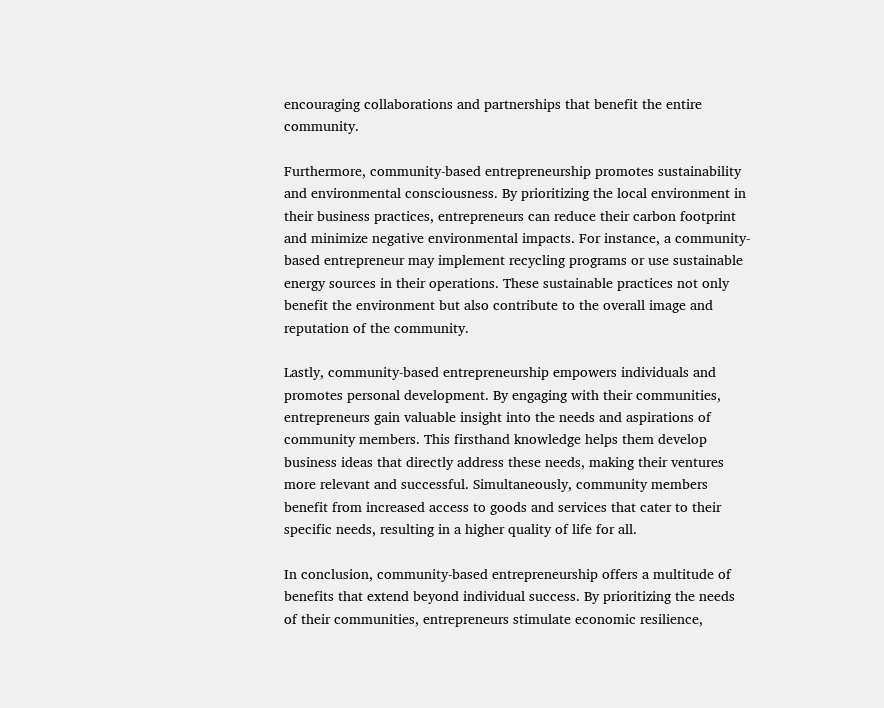encouraging collaborations and partnerships that benefit the entire community.

Furthermore, community-based entrepreneurship promotes sustainability and environmental consciousness. By prioritizing the local environment in their business practices, entrepreneurs can reduce their carbon footprint and minimize negative environmental impacts. For instance, a community-based entrepreneur may implement recycling programs or use sustainable energy sources in their operations. These sustainable practices not only benefit the environment but also contribute to the overall image and reputation of the community.

Lastly, community-based entrepreneurship empowers individuals and promotes personal development. By engaging with their communities, entrepreneurs gain valuable insight into the needs and aspirations of community members. This firsthand knowledge helps them develop business ideas that directly address these needs, making their ventures more relevant and successful. Simultaneously, community members benefit from increased access to goods and services that cater to their specific needs, resulting in a higher quality of life for all.

In conclusion, community-based entrepreneurship offers a multitude of benefits that extend beyond individual success. By prioritizing the needs of their communities, entrepreneurs stimulate economic resilience,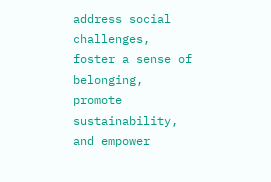address social challenges, foster a sense of belonging, promote sustainability, and empower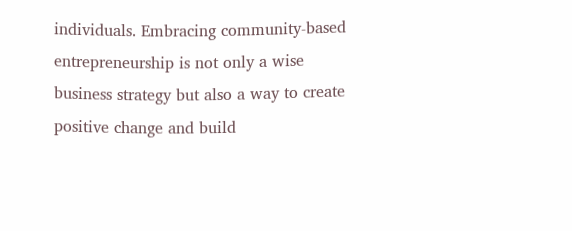individuals. Embracing community-based entrepreneurship is not only a wise business strategy but also a way to create positive change and build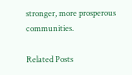stronger, more prosperous communities.

Related Posts